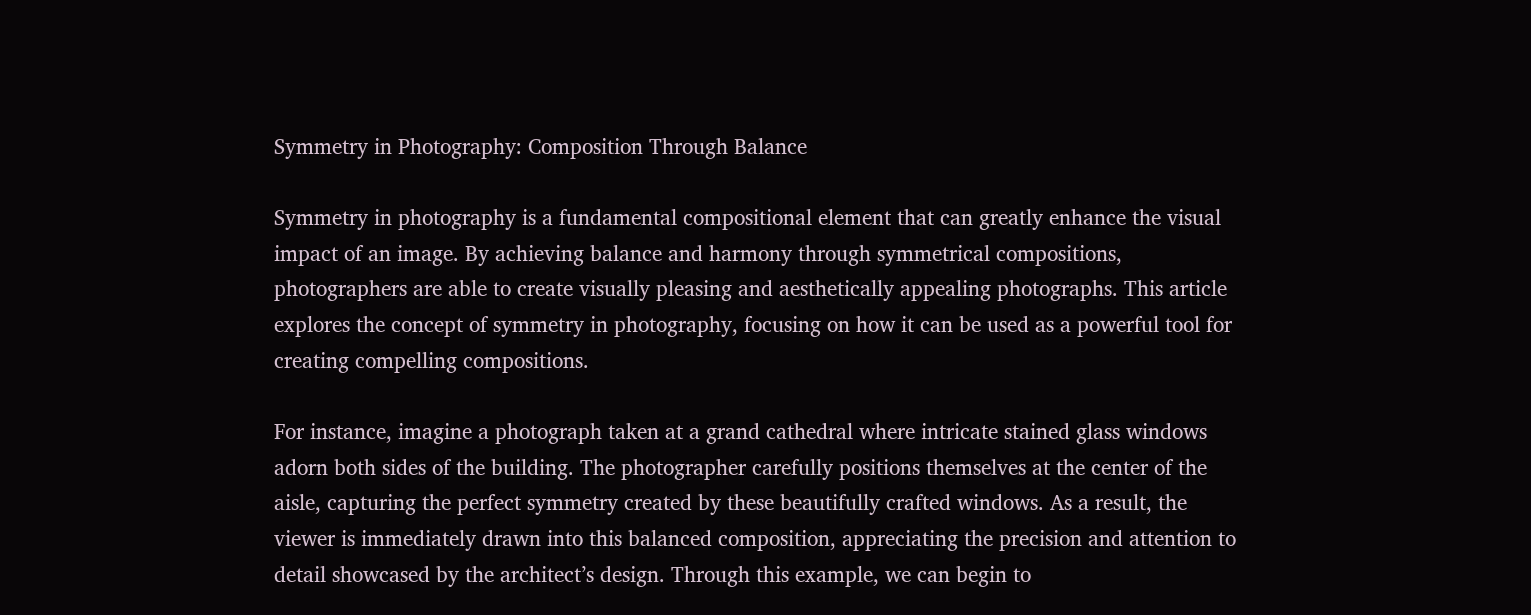Symmetry in Photography: Composition Through Balance

Symmetry in photography is a fundamental compositional element that can greatly enhance the visual impact of an image. By achieving balance and harmony through symmetrical compositions, photographers are able to create visually pleasing and aesthetically appealing photographs. This article explores the concept of symmetry in photography, focusing on how it can be used as a powerful tool for creating compelling compositions.

For instance, imagine a photograph taken at a grand cathedral where intricate stained glass windows adorn both sides of the building. The photographer carefully positions themselves at the center of the aisle, capturing the perfect symmetry created by these beautifully crafted windows. As a result, the viewer is immediately drawn into this balanced composition, appreciating the precision and attention to detail showcased by the architect’s design. Through this example, we can begin to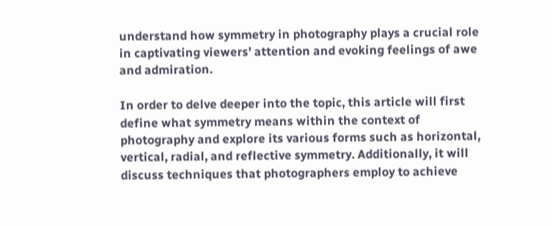understand how symmetry in photography plays a crucial role in captivating viewers’ attention and evoking feelings of awe and admiration.

In order to delve deeper into the topic, this article will first define what symmetry means within the context of photography and explore its various forms such as horizontal, vertical, radial, and reflective symmetry. Additionally, it will discuss techniques that photographers employ to achieve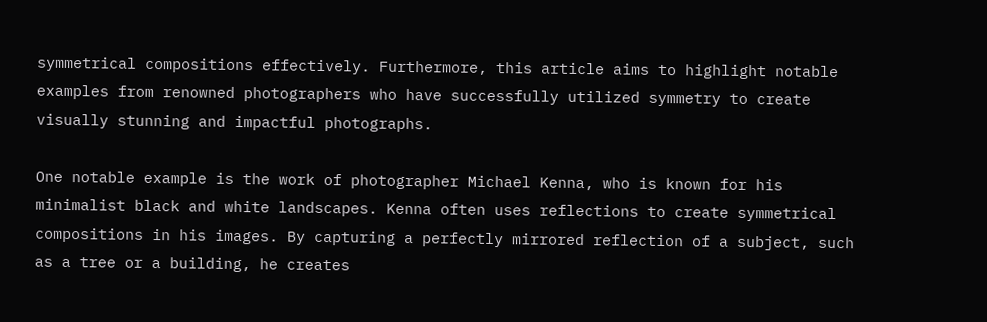symmetrical compositions effectively. Furthermore, this article aims to highlight notable examples from renowned photographers who have successfully utilized symmetry to create visually stunning and impactful photographs.

One notable example is the work of photographer Michael Kenna, who is known for his minimalist black and white landscapes. Kenna often uses reflections to create symmetrical compositions in his images. By capturing a perfectly mirrored reflection of a subject, such as a tree or a building, he creates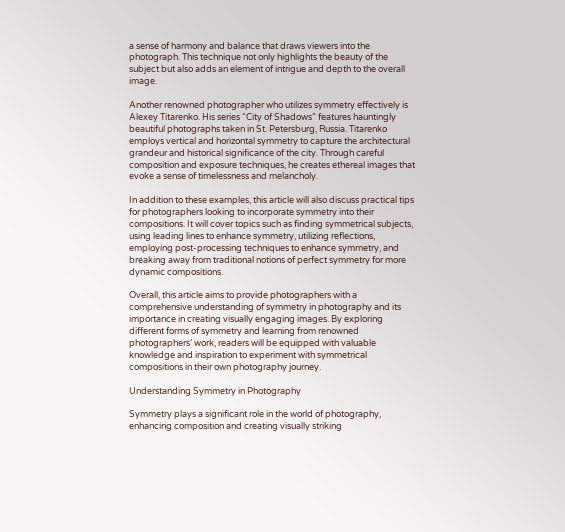a sense of harmony and balance that draws viewers into the photograph. This technique not only highlights the beauty of the subject but also adds an element of intrigue and depth to the overall image.

Another renowned photographer who utilizes symmetry effectively is Alexey Titarenko. His series “City of Shadows” features hauntingly beautiful photographs taken in St. Petersburg, Russia. Titarenko employs vertical and horizontal symmetry to capture the architectural grandeur and historical significance of the city. Through careful composition and exposure techniques, he creates ethereal images that evoke a sense of timelessness and melancholy.

In addition to these examples, this article will also discuss practical tips for photographers looking to incorporate symmetry into their compositions. It will cover topics such as finding symmetrical subjects, using leading lines to enhance symmetry, utilizing reflections, employing post-processing techniques to enhance symmetry, and breaking away from traditional notions of perfect symmetry for more dynamic compositions.

Overall, this article aims to provide photographers with a comprehensive understanding of symmetry in photography and its importance in creating visually engaging images. By exploring different forms of symmetry and learning from renowned photographers’ work, readers will be equipped with valuable knowledge and inspiration to experiment with symmetrical compositions in their own photography journey.

Understanding Symmetry in Photography

Symmetry plays a significant role in the world of photography, enhancing composition and creating visually striking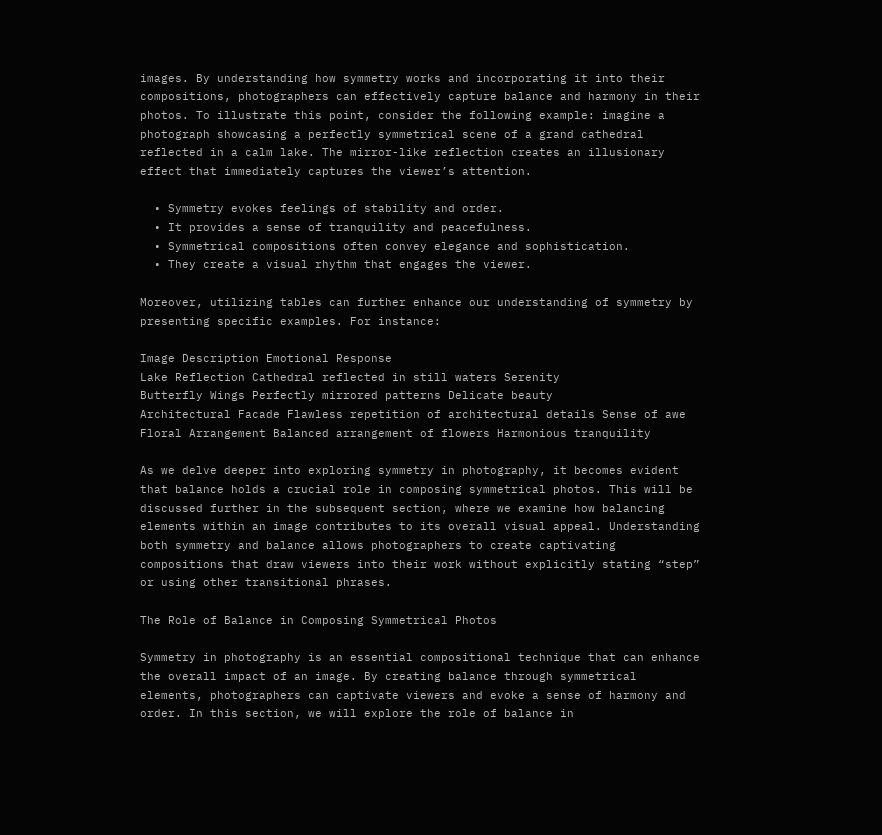images. By understanding how symmetry works and incorporating it into their compositions, photographers can effectively capture balance and harmony in their photos. To illustrate this point, consider the following example: imagine a photograph showcasing a perfectly symmetrical scene of a grand cathedral reflected in a calm lake. The mirror-like reflection creates an illusionary effect that immediately captures the viewer’s attention.

  • Symmetry evokes feelings of stability and order.
  • It provides a sense of tranquility and peacefulness.
  • Symmetrical compositions often convey elegance and sophistication.
  • They create a visual rhythm that engages the viewer.

Moreover, utilizing tables can further enhance our understanding of symmetry by presenting specific examples. For instance:

Image Description Emotional Response
Lake Reflection Cathedral reflected in still waters Serenity
Butterfly Wings Perfectly mirrored patterns Delicate beauty
Architectural Facade Flawless repetition of architectural details Sense of awe
Floral Arrangement Balanced arrangement of flowers Harmonious tranquility

As we delve deeper into exploring symmetry in photography, it becomes evident that balance holds a crucial role in composing symmetrical photos. This will be discussed further in the subsequent section, where we examine how balancing elements within an image contributes to its overall visual appeal. Understanding both symmetry and balance allows photographers to create captivating compositions that draw viewers into their work without explicitly stating “step” or using other transitional phrases.

The Role of Balance in Composing Symmetrical Photos

Symmetry in photography is an essential compositional technique that can enhance the overall impact of an image. By creating balance through symmetrical elements, photographers can captivate viewers and evoke a sense of harmony and order. In this section, we will explore the role of balance in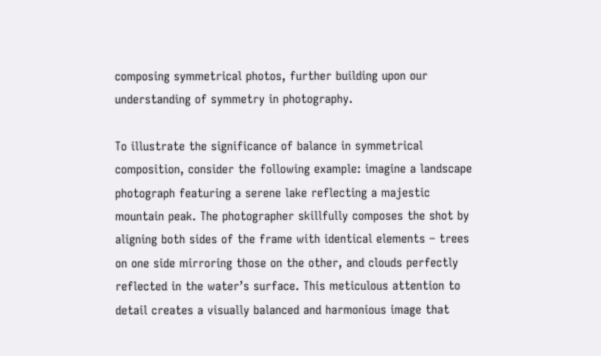composing symmetrical photos, further building upon our understanding of symmetry in photography.

To illustrate the significance of balance in symmetrical composition, consider the following example: imagine a landscape photograph featuring a serene lake reflecting a majestic mountain peak. The photographer skillfully composes the shot by aligning both sides of the frame with identical elements – trees on one side mirroring those on the other, and clouds perfectly reflected in the water’s surface. This meticulous attention to detail creates a visually balanced and harmonious image that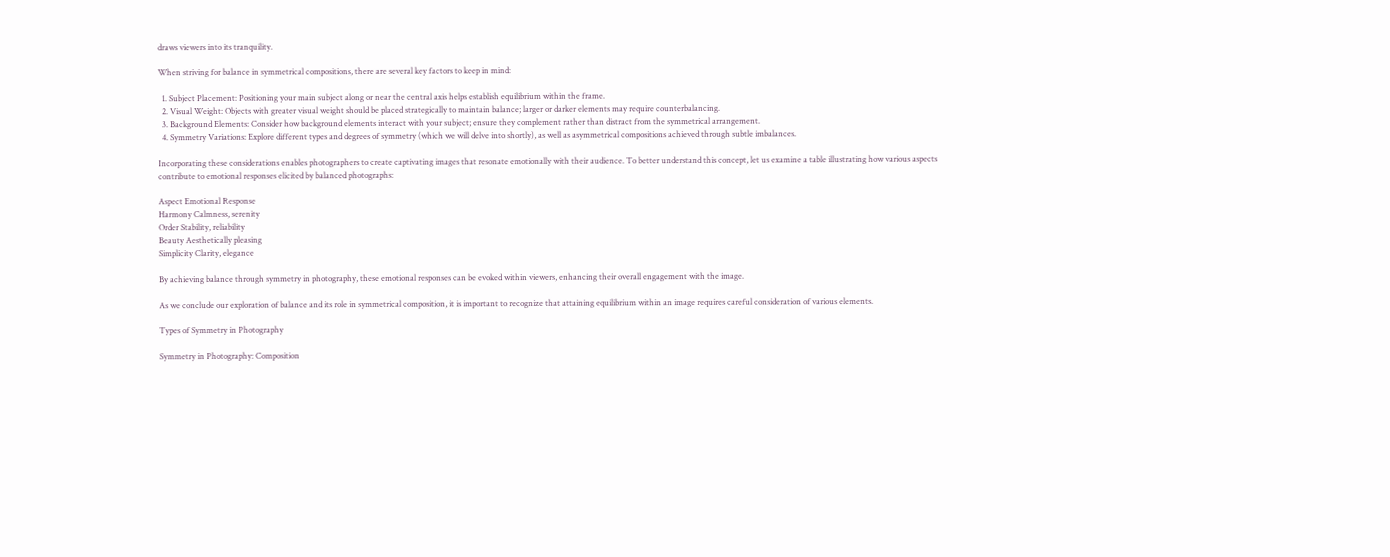draws viewers into its tranquility.

When striving for balance in symmetrical compositions, there are several key factors to keep in mind:

  1. Subject Placement: Positioning your main subject along or near the central axis helps establish equilibrium within the frame.
  2. Visual Weight: Objects with greater visual weight should be placed strategically to maintain balance; larger or darker elements may require counterbalancing.
  3. Background Elements: Consider how background elements interact with your subject; ensure they complement rather than distract from the symmetrical arrangement.
  4. Symmetry Variations: Explore different types and degrees of symmetry (which we will delve into shortly), as well as asymmetrical compositions achieved through subtle imbalances.

Incorporating these considerations enables photographers to create captivating images that resonate emotionally with their audience. To better understand this concept, let us examine a table illustrating how various aspects contribute to emotional responses elicited by balanced photographs:

Aspect Emotional Response
Harmony Calmness, serenity
Order Stability, reliability
Beauty Aesthetically pleasing
Simplicity Clarity, elegance

By achieving balance through symmetry in photography, these emotional responses can be evoked within viewers, enhancing their overall engagement with the image.

As we conclude our exploration of balance and its role in symmetrical composition, it is important to recognize that attaining equilibrium within an image requires careful consideration of various elements.

Types of Symmetry in Photography

Symmetry in Photography: Composition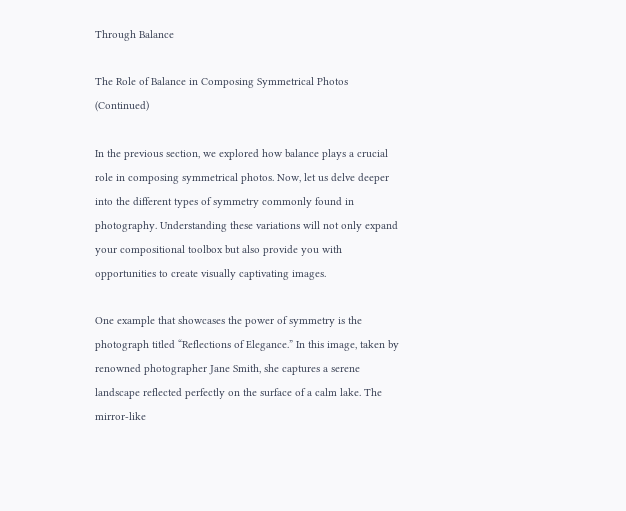Through Balance

The Role of Balance in Composing Symmetrical Photos (Continued)

In the previous section, we explored how balance plays a crucial role in composing symmetrical photos. Now, let us delve deeper into the different types of symmetry commonly found in photography. Understanding these variations will not only expand your compositional toolbox but also provide you with opportunities to create visually captivating images.

One example that showcases the power of symmetry is the photograph titled “Reflections of Elegance.” In this image, taken by renowned photographer Jane Smith, she captures a serene landscape reflected perfectly on the surface of a calm lake. The mirror-like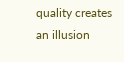quality creates an illusion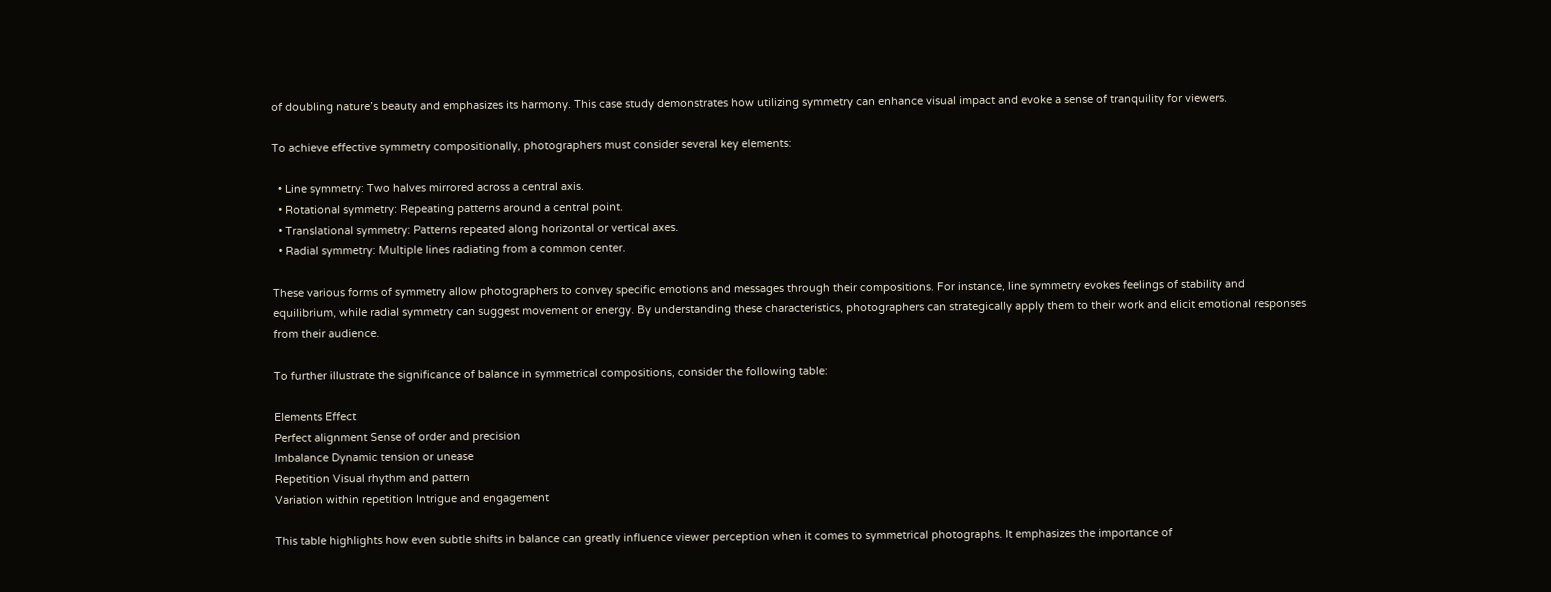of doubling nature’s beauty and emphasizes its harmony. This case study demonstrates how utilizing symmetry can enhance visual impact and evoke a sense of tranquility for viewers.

To achieve effective symmetry compositionally, photographers must consider several key elements:

  • Line symmetry: Two halves mirrored across a central axis.
  • Rotational symmetry: Repeating patterns around a central point.
  • Translational symmetry: Patterns repeated along horizontal or vertical axes.
  • Radial symmetry: Multiple lines radiating from a common center.

These various forms of symmetry allow photographers to convey specific emotions and messages through their compositions. For instance, line symmetry evokes feelings of stability and equilibrium, while radial symmetry can suggest movement or energy. By understanding these characteristics, photographers can strategically apply them to their work and elicit emotional responses from their audience.

To further illustrate the significance of balance in symmetrical compositions, consider the following table:

Elements Effect
Perfect alignment Sense of order and precision
Imbalance Dynamic tension or unease
Repetition Visual rhythm and pattern
Variation within repetition Intrigue and engagement

This table highlights how even subtle shifts in balance can greatly influence viewer perception when it comes to symmetrical photographs. It emphasizes the importance of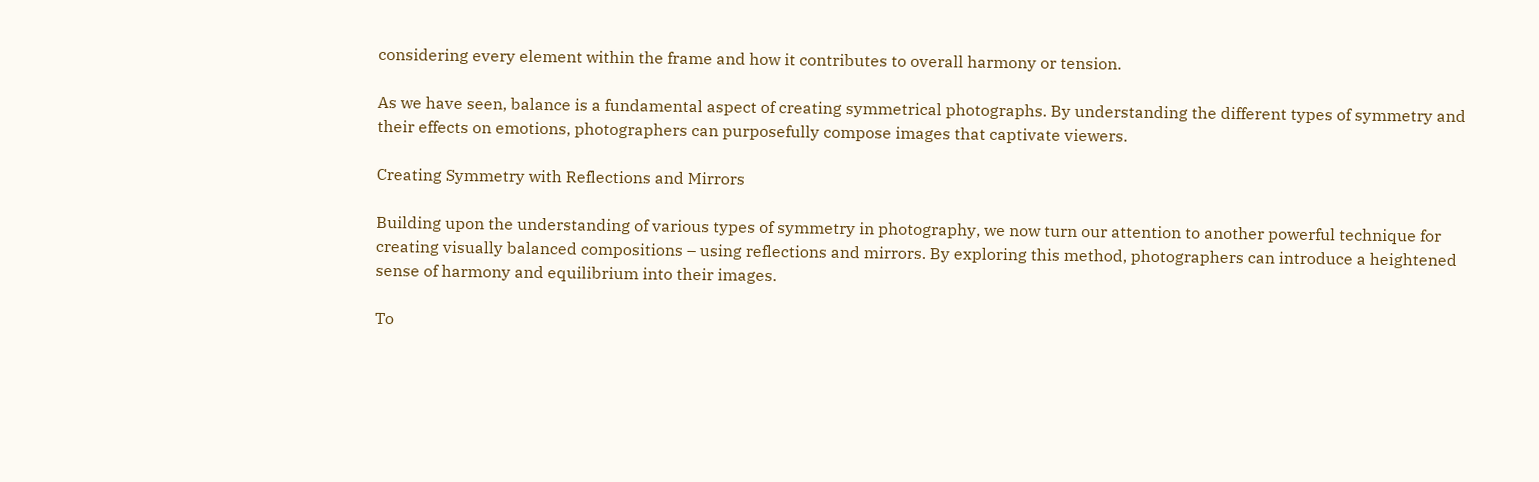considering every element within the frame and how it contributes to overall harmony or tension.

As we have seen, balance is a fundamental aspect of creating symmetrical photographs. By understanding the different types of symmetry and their effects on emotions, photographers can purposefully compose images that captivate viewers.

Creating Symmetry with Reflections and Mirrors

Building upon the understanding of various types of symmetry in photography, we now turn our attention to another powerful technique for creating visually balanced compositions – using reflections and mirrors. By exploring this method, photographers can introduce a heightened sense of harmony and equilibrium into their images.

To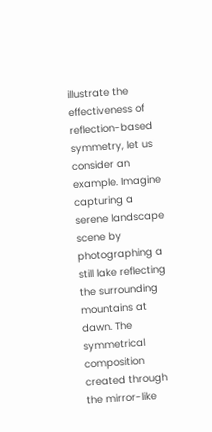illustrate the effectiveness of reflection-based symmetry, let us consider an example. Imagine capturing a serene landscape scene by photographing a still lake reflecting the surrounding mountains at dawn. The symmetrical composition created through the mirror-like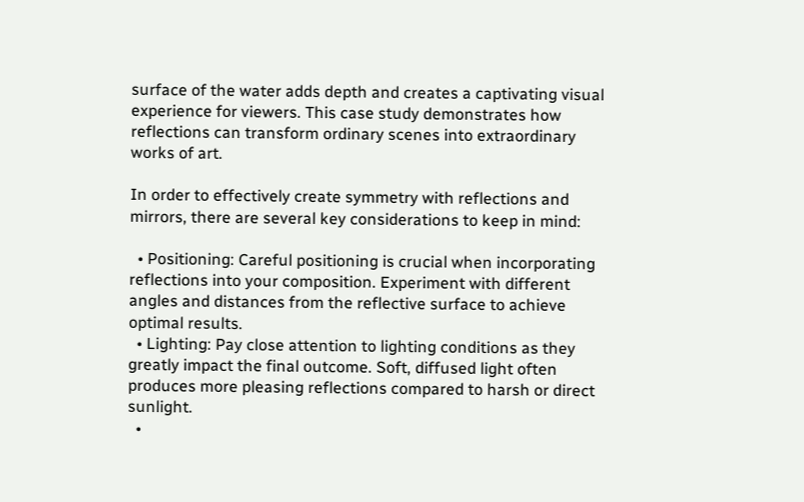surface of the water adds depth and creates a captivating visual experience for viewers. This case study demonstrates how reflections can transform ordinary scenes into extraordinary works of art.

In order to effectively create symmetry with reflections and mirrors, there are several key considerations to keep in mind:

  • Positioning: Careful positioning is crucial when incorporating reflections into your composition. Experiment with different angles and distances from the reflective surface to achieve optimal results.
  • Lighting: Pay close attention to lighting conditions as they greatly impact the final outcome. Soft, diffused light often produces more pleasing reflections compared to harsh or direct sunlight.
  •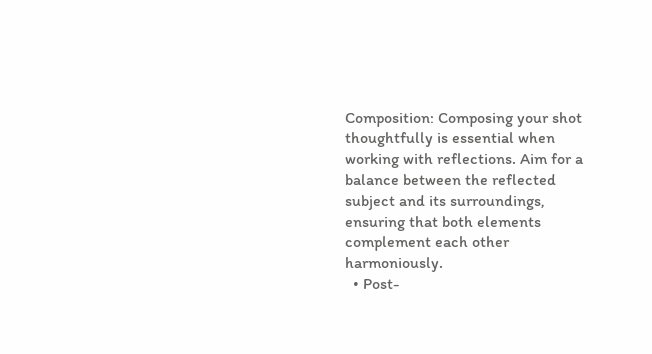Composition: Composing your shot thoughtfully is essential when working with reflections. Aim for a balance between the reflected subject and its surroundings, ensuring that both elements complement each other harmoniously.
  • Post-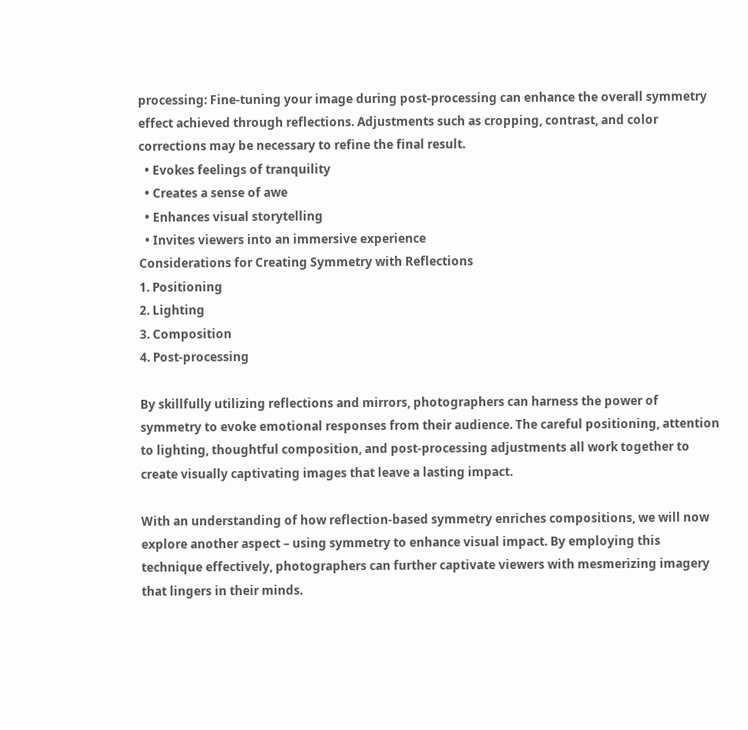processing: Fine-tuning your image during post-processing can enhance the overall symmetry effect achieved through reflections. Adjustments such as cropping, contrast, and color corrections may be necessary to refine the final result.
  • Evokes feelings of tranquility
  • Creates a sense of awe
  • Enhances visual storytelling
  • Invites viewers into an immersive experience
Considerations for Creating Symmetry with Reflections
1. Positioning
2. Lighting
3. Composition
4. Post-processing

By skillfully utilizing reflections and mirrors, photographers can harness the power of symmetry to evoke emotional responses from their audience. The careful positioning, attention to lighting, thoughtful composition, and post-processing adjustments all work together to create visually captivating images that leave a lasting impact.

With an understanding of how reflection-based symmetry enriches compositions, we will now explore another aspect – using symmetry to enhance visual impact. By employing this technique effectively, photographers can further captivate viewers with mesmerizing imagery that lingers in their minds.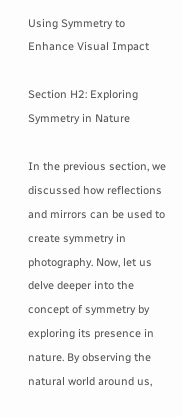Using Symmetry to Enhance Visual Impact

Section H2: Exploring Symmetry in Nature

In the previous section, we discussed how reflections and mirrors can be used to create symmetry in photography. Now, let us delve deeper into the concept of symmetry by exploring its presence in nature. By observing the natural world around us,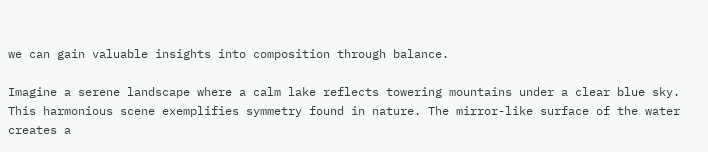we can gain valuable insights into composition through balance.

Imagine a serene landscape where a calm lake reflects towering mountains under a clear blue sky. This harmonious scene exemplifies symmetry found in nature. The mirror-like surface of the water creates a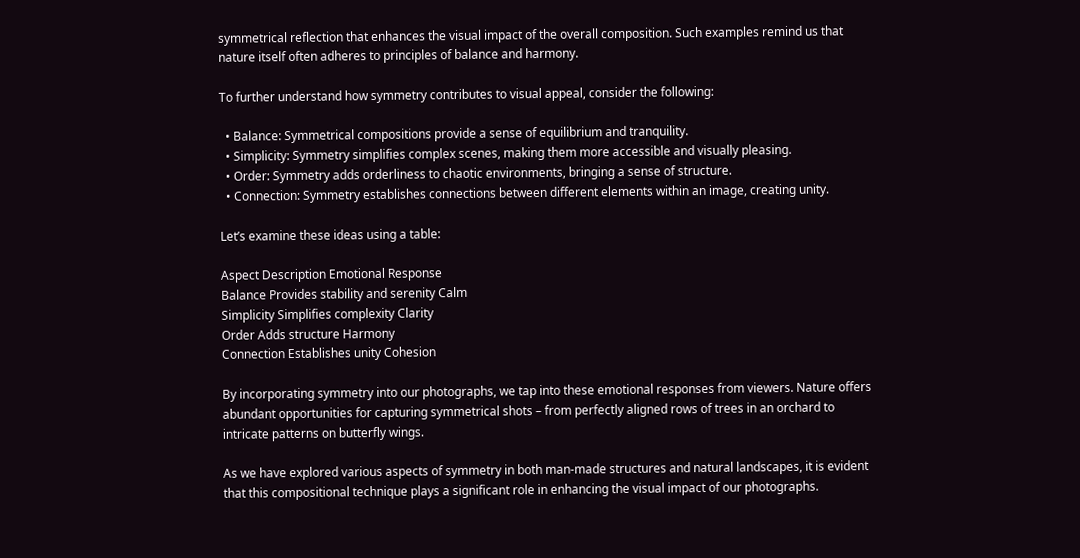symmetrical reflection that enhances the visual impact of the overall composition. Such examples remind us that nature itself often adheres to principles of balance and harmony.

To further understand how symmetry contributes to visual appeal, consider the following:

  • Balance: Symmetrical compositions provide a sense of equilibrium and tranquility.
  • Simplicity: Symmetry simplifies complex scenes, making them more accessible and visually pleasing.
  • Order: Symmetry adds orderliness to chaotic environments, bringing a sense of structure.
  • Connection: Symmetry establishes connections between different elements within an image, creating unity.

Let’s examine these ideas using a table:

Aspect Description Emotional Response
Balance Provides stability and serenity Calm
Simplicity Simplifies complexity Clarity
Order Adds structure Harmony
Connection Establishes unity Cohesion

By incorporating symmetry into our photographs, we tap into these emotional responses from viewers. Nature offers abundant opportunities for capturing symmetrical shots – from perfectly aligned rows of trees in an orchard to intricate patterns on butterfly wings.

As we have explored various aspects of symmetry in both man-made structures and natural landscapes, it is evident that this compositional technique plays a significant role in enhancing the visual impact of our photographs.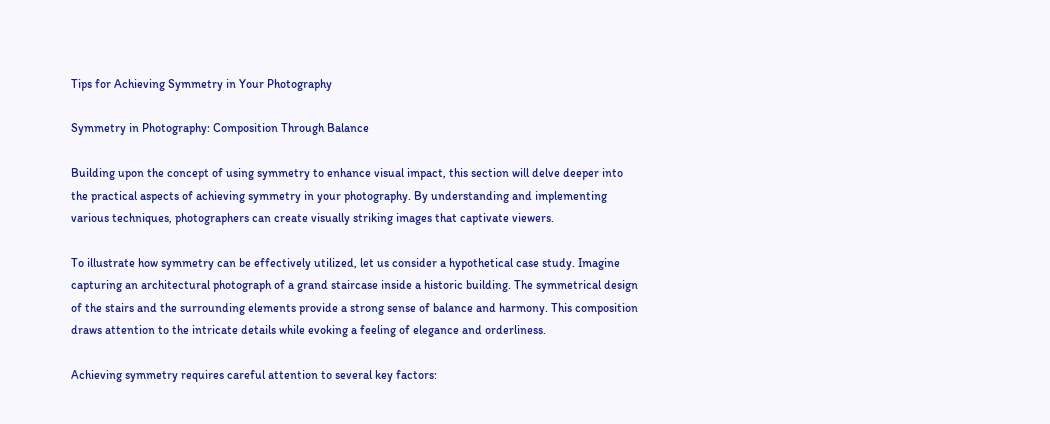Tips for Achieving Symmetry in Your Photography

Symmetry in Photography: Composition Through Balance

Building upon the concept of using symmetry to enhance visual impact, this section will delve deeper into the practical aspects of achieving symmetry in your photography. By understanding and implementing various techniques, photographers can create visually striking images that captivate viewers.

To illustrate how symmetry can be effectively utilized, let us consider a hypothetical case study. Imagine capturing an architectural photograph of a grand staircase inside a historic building. The symmetrical design of the stairs and the surrounding elements provide a strong sense of balance and harmony. This composition draws attention to the intricate details while evoking a feeling of elegance and orderliness.

Achieving symmetry requires careful attention to several key factors: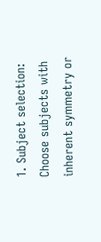1. Subject selection: Choose subjects with inherent symmetry or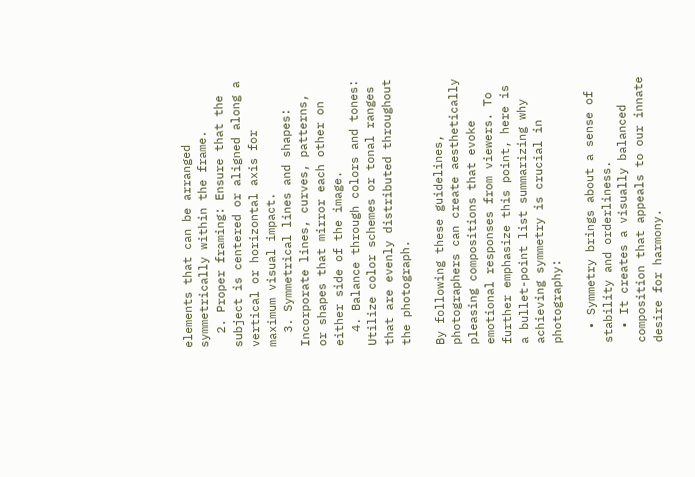elements that can be arranged symmetrically within the frame.
  2. Proper framing: Ensure that the subject is centered or aligned along a vertical or horizontal axis for maximum visual impact.
  3. Symmetrical lines and shapes: Incorporate lines, curves, patterns, or shapes that mirror each other on either side of the image.
  4. Balance through colors and tones: Utilize color schemes or tonal ranges that are evenly distributed throughout the photograph.

By following these guidelines, photographers can create aesthetically pleasing compositions that evoke emotional responses from viewers. To further emphasize this point, here is a bullet-point list summarizing why achieving symmetry is crucial in photography:

  • Symmetry brings about a sense of stability and orderliness.
  • It creates a visually balanced composition that appeals to our innate desire for harmony.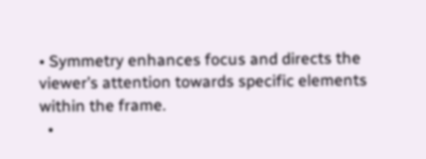• Symmetry enhances focus and directs the viewer’s attention towards specific elements within the frame.
  •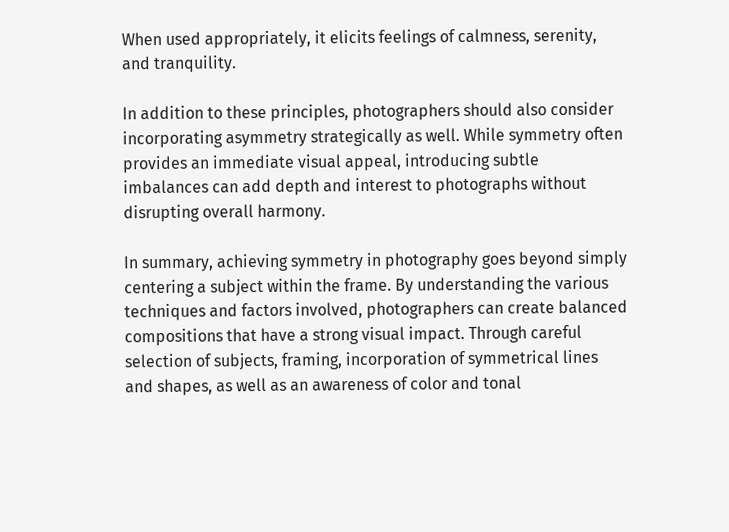When used appropriately, it elicits feelings of calmness, serenity, and tranquility.

In addition to these principles, photographers should also consider incorporating asymmetry strategically as well. While symmetry often provides an immediate visual appeal, introducing subtle imbalances can add depth and interest to photographs without disrupting overall harmony.

In summary, achieving symmetry in photography goes beyond simply centering a subject within the frame. By understanding the various techniques and factors involved, photographers can create balanced compositions that have a strong visual impact. Through careful selection of subjects, framing, incorporation of symmetrical lines and shapes, as well as an awareness of color and tonal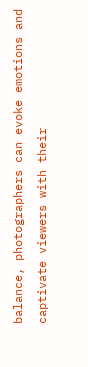balance, photographers can evoke emotions and captivate viewers with their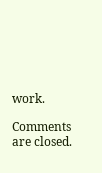work.

Comments are closed.